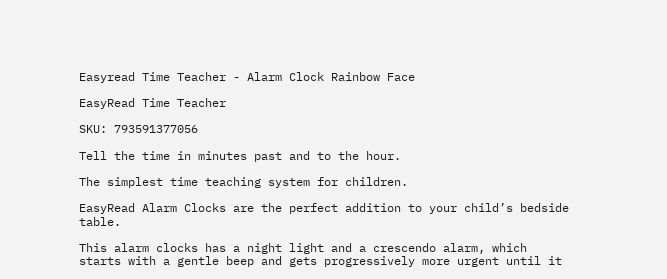Easyread Time Teacher - Alarm Clock Rainbow Face

EasyRead Time Teacher

SKU: 793591377056

Tell the time in minutes past and to the hour.

The simplest time teaching system for children.

EasyRead Alarm Clocks are the perfect addition to your child’s bedside table.

This alarm clocks has a night light and a crescendo alarm, which starts with a gentle beep and gets progressively more urgent until it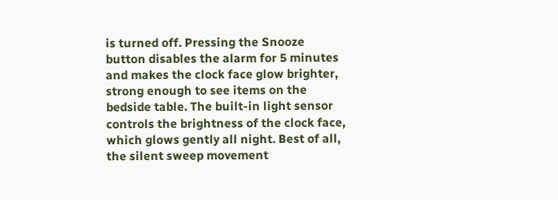is turned off. Pressing the Snooze button disables the alarm for 5 minutes and makes the clock face glow brighter, strong enough to see items on the bedside table. The built-in light sensor controls the brightness of the clock face, which glows gently all night. Best of all, the silent sweep movement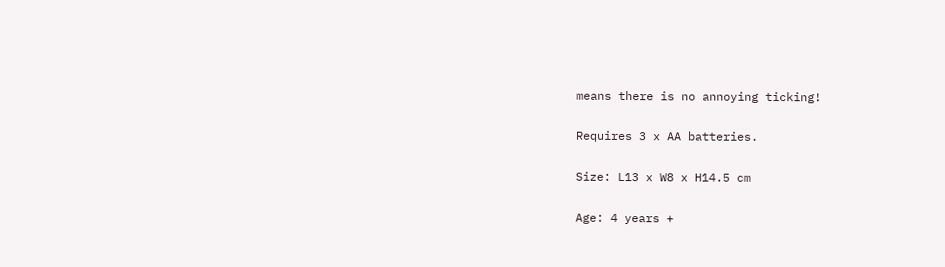means there is no annoying ticking!

Requires 3 x AA batteries.

Size: L13 x W8 x H14.5 cm

Age: 4 years +